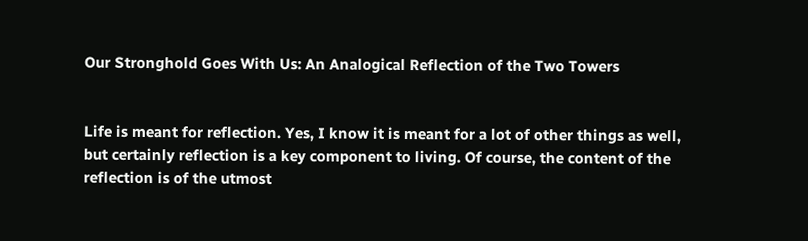Our Stronghold Goes With Us: An Analogical Reflection of the Two Towers


Life is meant for reflection. Yes, I know it is meant for a lot of other things as well, but certainly reflection is a key component to living. Of course, the content of the reflection is of the utmost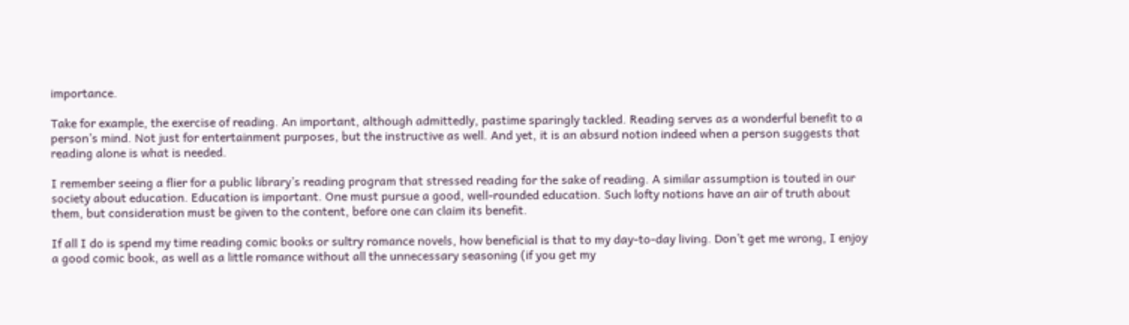importance.

Take for example, the exercise of reading. An important, although admittedly, pastime sparingly tackled. Reading serves as a wonderful benefit to a person’s mind. Not just for entertainment purposes, but the instructive as well. And yet, it is an absurd notion indeed when a person suggests that reading alone is what is needed.

I remember seeing a flier for a public library’s reading program that stressed reading for the sake of reading. A similar assumption is touted in our society about education. Education is important. One must pursue a good, well-rounded education. Such lofty notions have an air of truth about them, but consideration must be given to the content, before one can claim its benefit.

If all I do is spend my time reading comic books or sultry romance novels, how beneficial is that to my day-to-day living. Don’t get me wrong, I enjoy a good comic book, as well as a little romance without all the unnecessary seasoning (if you get my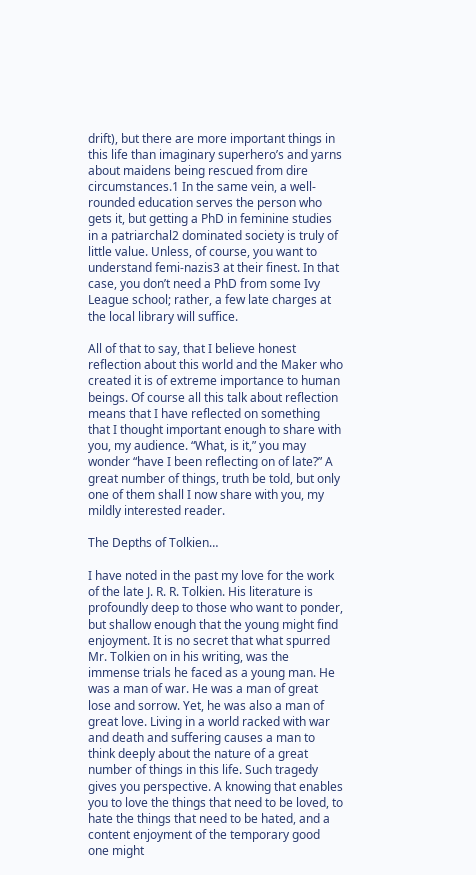drift), but there are more important things in this life than imaginary superhero’s and yarns about maidens being rescued from dire circumstances.1 In the same vein, a well-rounded education serves the person who gets it, but getting a PhD in feminine studies in a patriarchal2 dominated society is truly of little value. Unless, of course, you want to understand femi-nazis3 at their finest. In that case, you don’t need a PhD from some Ivy League school; rather, a few late charges at the local library will suffice.

All of that to say, that I believe honest reflection about this world and the Maker who created it is of extreme importance to human beings. Of course all this talk about reflection means that I have reflected on something that I thought important enough to share with you, my audience. “What, is it,” you may wonder “have I been reflecting on of late?” A great number of things, truth be told, but only one of them shall I now share with you, my mildly interested reader.

The Depths of Tolkien…

I have noted in the past my love for the work of the late J. R. R. Tolkien. His literature is profoundly deep to those who want to ponder, but shallow enough that the young might find enjoyment. It is no secret that what spurred Mr. Tolkien on in his writing, was the immense trials he faced as a young man. He was a man of war. He was a man of great lose and sorrow. Yet, he was also a man of great love. Living in a world racked with war and death and suffering causes a man to think deeply about the nature of a great number of things in this life. Such tragedy gives you perspective. A knowing that enables you to love the things that need to be loved, to hate the things that need to be hated, and a content enjoyment of the temporary good one might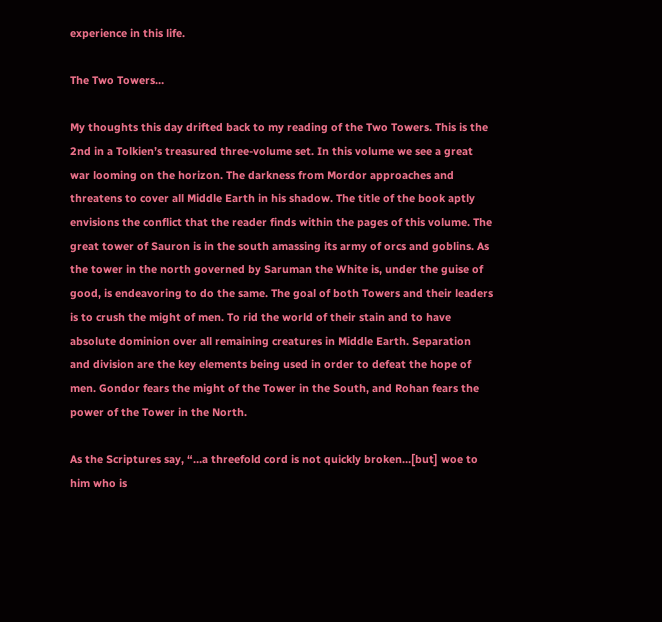experience in this life.

The Two Towers…

My thoughts this day drifted back to my reading of the Two Towers. This is the 2nd in a Tolkien’s treasured three-volume set. In this volume we see a great war looming on the horizon. The darkness from Mordor approaches and threatens to cover all Middle Earth in his shadow. The title of the book aptly envisions the conflict that the reader finds within the pages of this volume. The great tower of Sauron is in the south amassing its army of orcs and goblins. As the tower in the north governed by Saruman the White is, under the guise of good, is endeavoring to do the same. The goal of both Towers and their leaders is to crush the might of men. To rid the world of their stain and to have absolute dominion over all remaining creatures in Middle Earth. Separation and division are the key elements being used in order to defeat the hope of men. Gondor fears the might of the Tower in the South, and Rohan fears the power of the Tower in the North.

As the Scriptures say, “…a threefold cord is not quickly broken…[but] woe to him who is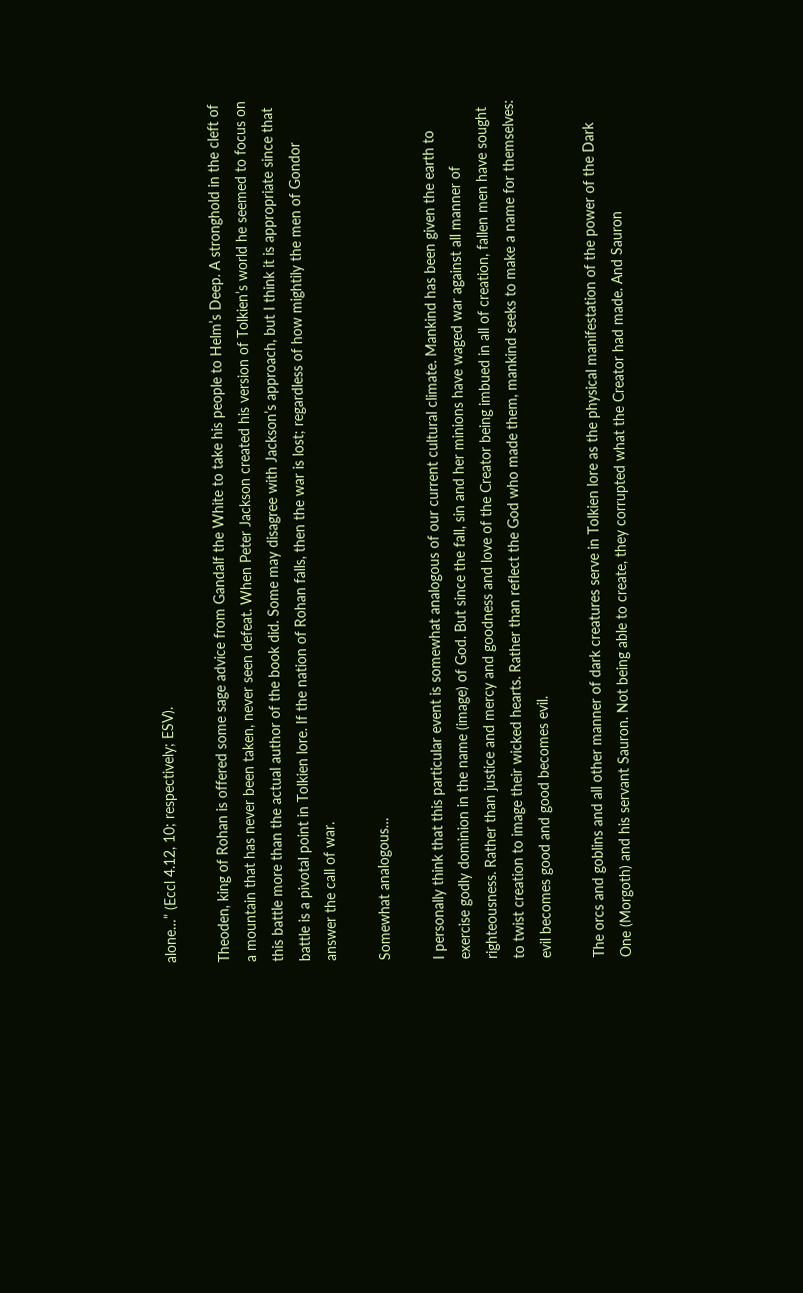alone…” (Eccl 4.12, 10; respectively; ESV).

Theoden, king of Rohan is offered some sage advice from Gandalf the White to take his people to Helm’s Deep. A stronghold in the cleft of a mountain that has never been taken, never seen defeat. When Peter Jackson created his version of Tolkien’s world he seemed to focus on this battle more than the actual author of the book did. Some may disagree with Jackson’s approach, but I think it is appropriate since that battle is a pivotal point in Tolkien lore. If the nation of Rohan falls, then the war is lost; regardless of how mightily the men of Gondor answer the call of war.

Somewhat analogous…

I personally think that this particular event is somewhat analogous of our current cultural climate. Mankind has been given the earth to exercise godly dominion in the name (image) of God. But since the fall, sin and her minions have waged war against all manner of righteousness. Rather than justice and mercy and goodness and love of the Creator being imbued in all of creation, fallen men have sought to twist creation to image their wicked hearts. Rather than reflect the God who made them, mankind seeks to make a name for themselves: evil becomes good and good becomes evil.

The orcs and goblins and all other manner of dark creatures serve in Tolkien lore as the physical manifestation of the power of the Dark One (Morgoth) and his servant Sauron. Not being able to create, they corrupted what the Creator had made. And Sauron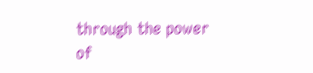through the power of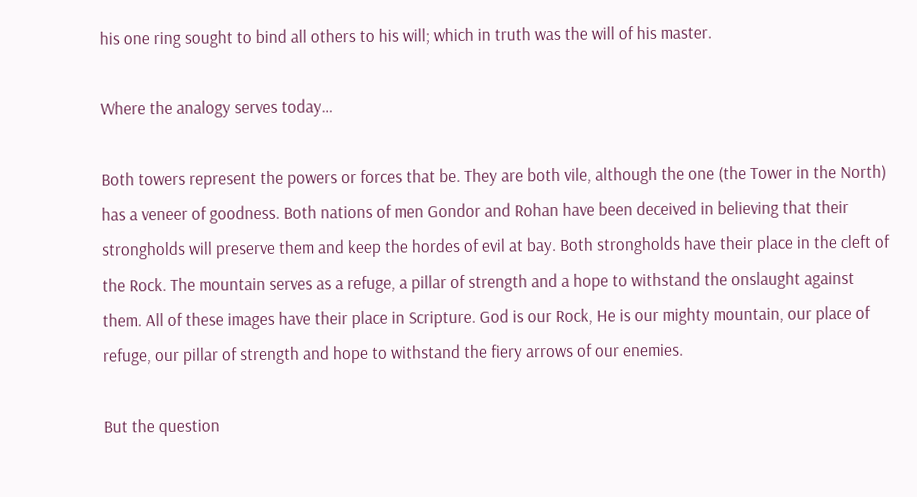his one ring sought to bind all others to his will; which in truth was the will of his master.

Where the analogy serves today…

Both towers represent the powers or forces that be. They are both vile, although the one (the Tower in the North) has a veneer of goodness. Both nations of men Gondor and Rohan have been deceived in believing that their strongholds will preserve them and keep the hordes of evil at bay. Both strongholds have their place in the cleft of the Rock. The mountain serves as a refuge, a pillar of strength and a hope to withstand the onslaught against them. All of these images have their place in Scripture. God is our Rock, He is our mighty mountain, our place of refuge, our pillar of strength and hope to withstand the fiery arrows of our enemies.

But the question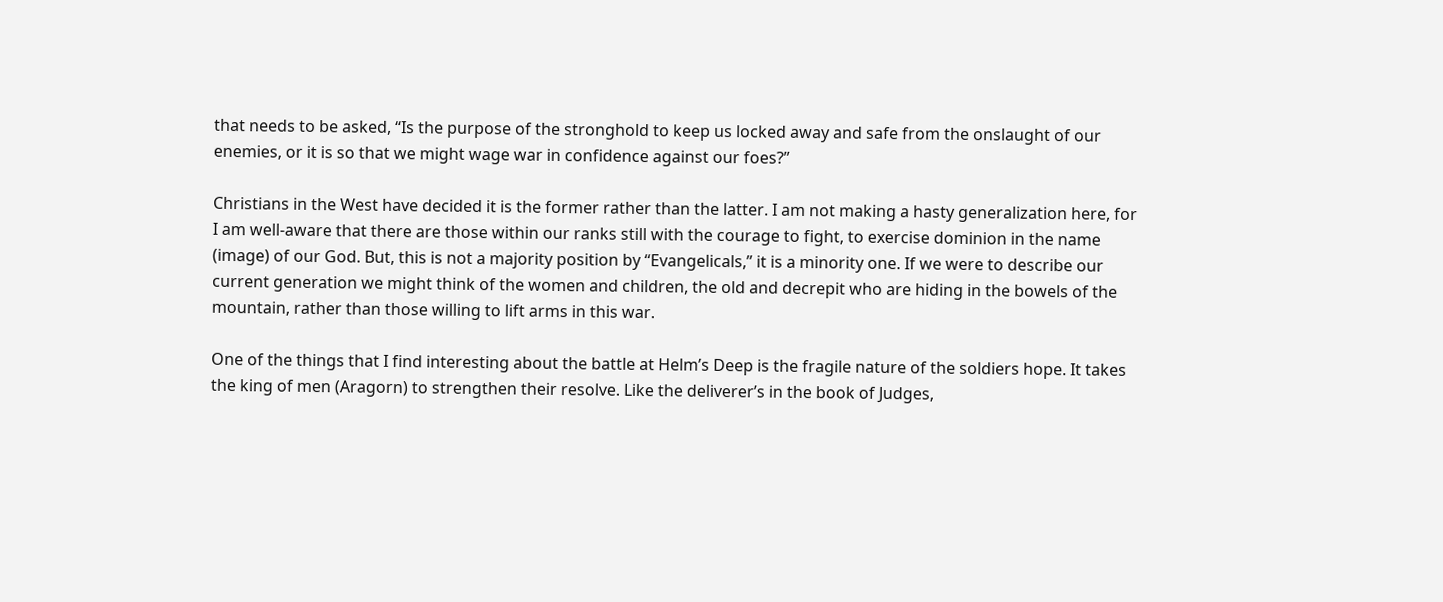that needs to be asked, “Is the purpose of the stronghold to keep us locked away and safe from the onslaught of our enemies, or it is so that we might wage war in confidence against our foes?”

Christians in the West have decided it is the former rather than the latter. I am not making a hasty generalization here, for I am well-aware that there are those within our ranks still with the courage to fight, to exercise dominion in the name (image) of our God. But, this is not a majority position by “Evangelicals,” it is a minority one. If we were to describe our current generation we might think of the women and children, the old and decrepit who are hiding in the bowels of the mountain, rather than those willing to lift arms in this war.

One of the things that I find interesting about the battle at Helm’s Deep is the fragile nature of the soldiers hope. It takes the king of men (Aragorn) to strengthen their resolve. Like the deliverer’s in the book of Judges,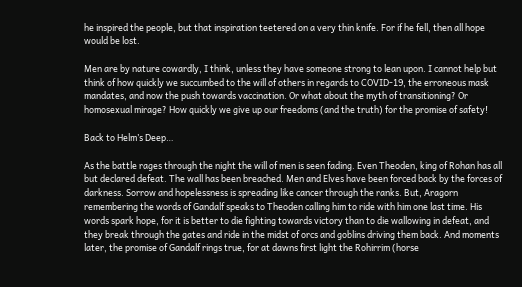he inspired the people, but that inspiration teetered on a very thin knife. For if he fell, then all hope would be lost.

Men are by nature cowardly, I think, unless they have someone strong to lean upon. I cannot help but think of how quickly we succumbed to the will of others in regards to COVID-19, the erroneous mask mandates, and now the push towards vaccination. Or what about the myth of transitioning? Or homosexual mirage? How quickly we give up our freedoms (and the truth) for the promise of safety!

Back to Helm’s Deep…

As the battle rages through the night the will of men is seen fading. Even Theoden, king of Rohan has all but declared defeat. The wall has been breached. Men and Elves have been forced back by the forces of darkness. Sorrow and hopelessness is spreading like cancer through the ranks. But, Aragorn remembering the words of Gandalf speaks to Theoden calling him to ride with him one last time. His words spark hope, for it is better to die fighting towards victory than to die wallowing in defeat, and they break through the gates and ride in the midst of orcs and goblins driving them back. And moments later, the promise of Gandalf rings true, for at dawns first light the Rohirrim (horse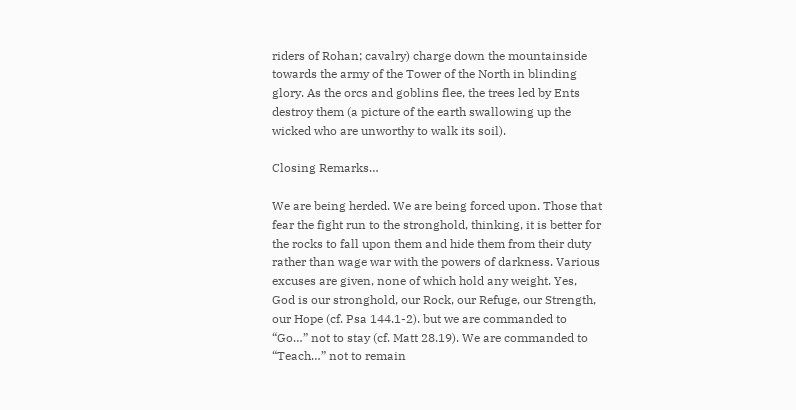riders of Rohan; cavalry) charge down the mountainside towards the army of the Tower of the North in blinding glory. As the orcs and goblins flee, the trees led by Ents destroy them (a picture of the earth swallowing up the wicked who are unworthy to walk its soil).

Closing Remarks…

We are being herded. We are being forced upon. Those that fear the fight run to the stronghold, thinking, it is better for the rocks to fall upon them and hide them from their duty rather than wage war with the powers of darkness. Various excuses are given, none of which hold any weight. Yes, God is our stronghold, our Rock, our Refuge, our Strength, our Hope (cf. Psa 144.1-2). but we are commanded to “Go…” not to stay (cf. Matt 28.19). We are commanded to “Teach…” not to remain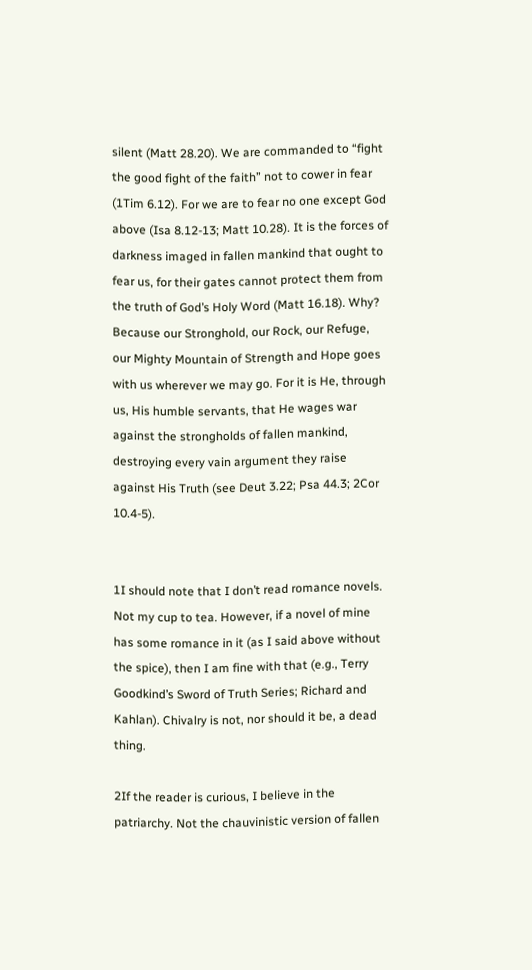silent (Matt 28.20). We are commanded to “fight the good fight of the faith” not to cower in fear (1Tim 6.12). For we are to fear no one except God above (Isa 8.12-13; Matt 10.28). It is the forces of darkness imaged in fallen mankind that ought to fear us, for their gates cannot protect them from the truth of God’s Holy Word (Matt 16.18). Why? Because our Stronghold, our Rock, our Refuge, our Mighty Mountain of Strength and Hope goes with us wherever we may go. For it is He, through us, His humble servants, that He wages war against the strongholds of fallen mankind, destroying every vain argument they raise against His Truth (see Deut 3.22; Psa 44.3; 2Cor 10.4-5).


1I should note that I don’t read romance novels. Not my cup to tea. However, if a novel of mine has some romance in it (as I said above without the spice), then I am fine with that (e.g., Terry Goodkind’s Sword of Truth Series; Richard and Kahlan). Chivalry is not, nor should it be, a dead thing.

2If the reader is curious, I believe in the patriarchy. Not the chauvinistic version of fallen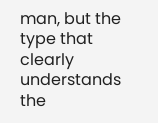man, but the type that clearly understands the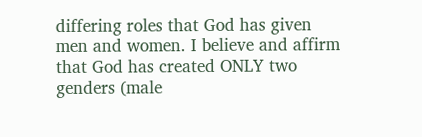differing roles that God has given men and women. I believe and affirm that God has created ONLY two genders (male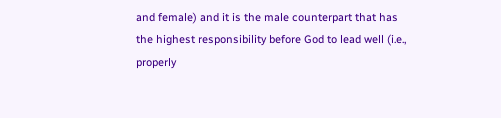and female) and it is the male counterpart that has the highest responsibility before God to lead well (i.e., properly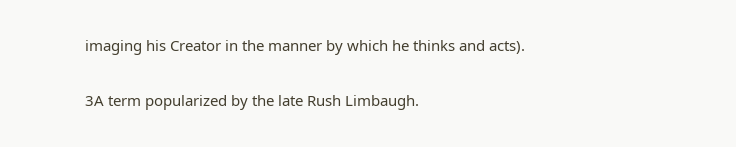imaging his Creator in the manner by which he thinks and acts).

3A term popularized by the late Rush Limbaugh.